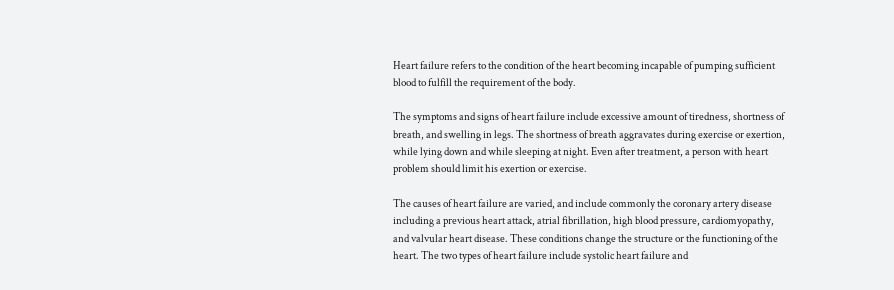Heart failure refers to the condition of the heart becoming incapable of pumping sufficient blood to fulfill the requirement of the body.

The symptoms and signs of heart failure include excessive amount of tiredness, shortness of breath, and swelling in legs. The shortness of breath aggravates during exercise or exertion, while lying down and while sleeping at night. Even after treatment, a person with heart problem should limit his exertion or exercise.

The causes of heart failure are varied, and include commonly the coronary artery disease including a previous heart attack, atrial fibrillation, high blood pressure, cardiomyopathy, and valvular heart disease. These conditions change the structure or the functioning of the heart. The two types of heart failure include systolic heart failure and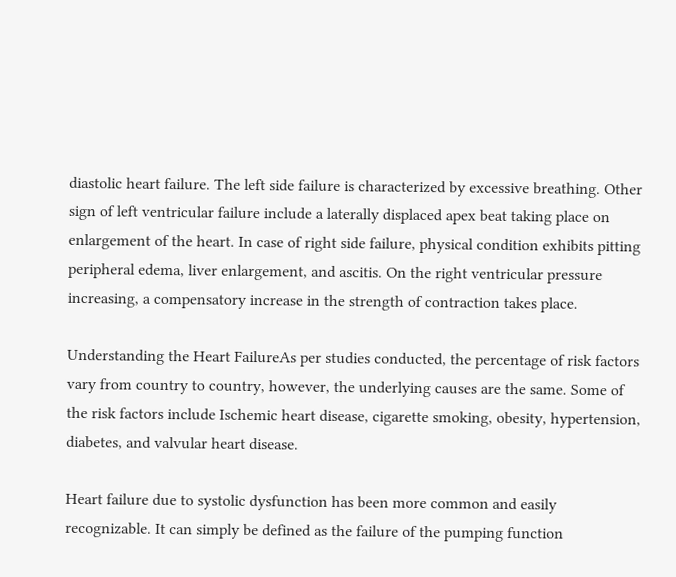diastolic heart failure. The left side failure is characterized by excessive breathing. Other sign of left ventricular failure include a laterally displaced apex beat taking place on enlargement of the heart. In case of right side failure, physical condition exhibits pitting peripheral edema, liver enlargement, and ascitis. On the right ventricular pressure increasing, a compensatory increase in the strength of contraction takes place.

Understanding the Heart FailureAs per studies conducted, the percentage of risk factors vary from country to country, however, the underlying causes are the same. Some of the risk factors include Ischemic heart disease, cigarette smoking, obesity, hypertension, diabetes, and valvular heart disease.

Heart failure due to systolic dysfunction has been more common and easily recognizable. It can simply be defined as the failure of the pumping function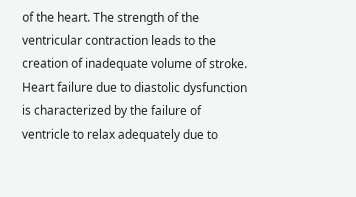of the heart. The strength of the ventricular contraction leads to the creation of inadequate volume of stroke. Heart failure due to diastolic dysfunction is characterized by the failure of ventricle to relax adequately due to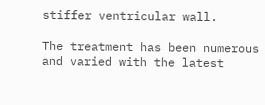stiffer ventricular wall.

The treatment has been numerous and varied with the latest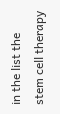in the list the stem cell therapy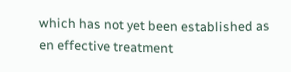which has not yet been established as en effective treatment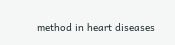method in heart diseases